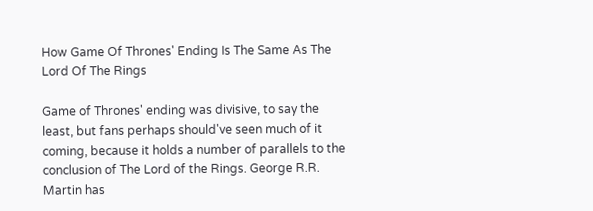How Game Of Thrones' Ending Is The Same As The Lord Of The Rings

Game of Thrones' ending was divisive, to say the least, but fans perhaps should've seen much of it coming, because it holds a number of parallels to the conclusion of The Lord of the Rings. George R.R. Martin has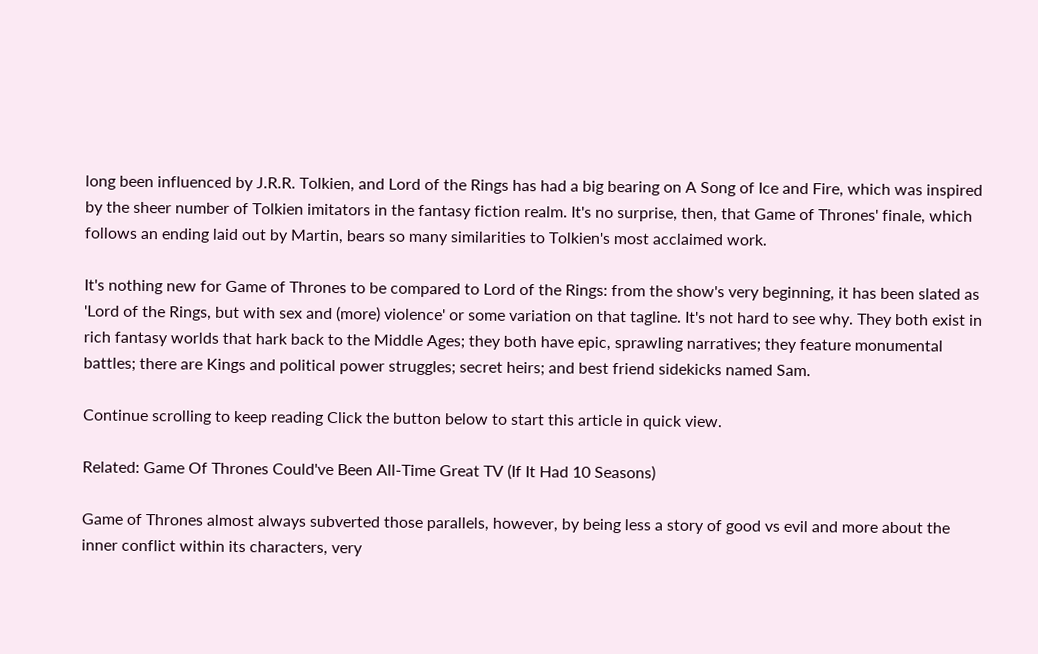long been influenced by J.R.R. Tolkien, and Lord of the Rings has had a big bearing on A Song of Ice and Fire, which was inspired by the sheer number of Tolkien imitators in the fantasy fiction realm. It's no surprise, then, that Game of Thrones' finale, which follows an ending laid out by Martin, bears so many similarities to Tolkien's most acclaimed work.

It's nothing new for Game of Thrones to be compared to Lord of the Rings: from the show's very beginning, it has been slated as 'Lord of the Rings, but with sex and (more) violence' or some variation on that tagline. It's not hard to see why. They both exist in rich fantasy worlds that hark back to the Middle Ages; they both have epic, sprawling narratives; they feature monumental battles; there are Kings and political power struggles; secret heirs; and best friend sidekicks named Sam.

Continue scrolling to keep reading Click the button below to start this article in quick view.

Related: Game Of Thrones Could've Been All-Time Great TV (If It Had 10 Seasons)

Game of Thrones almost always subverted those parallels, however, by being less a story of good vs evil and more about the inner conflict within its characters, very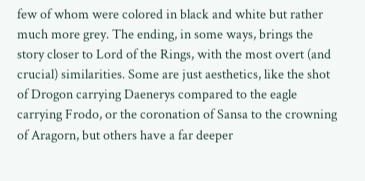few of whom were colored in black and white but rather much more grey. The ending, in some ways, brings the story closer to Lord of the Rings, with the most overt (and crucial) similarities. Some are just aesthetics, like the shot of Drogon carrying Daenerys compared to the eagle carrying Frodo, or the coronation of Sansa to the crowning of Aragorn, but others have a far deeper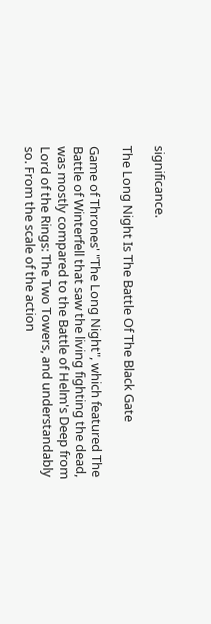significance.

The Long Night Is The Battle Of The Black Gate

Game of Thrones' "The Long Night", which featured The Battle of Winterfell that saw the living fighting the dead, was mostly compared to the Battle of Helm's Deep from Lord of the Rings: The Two Towers, and understandably so. From the scale of the action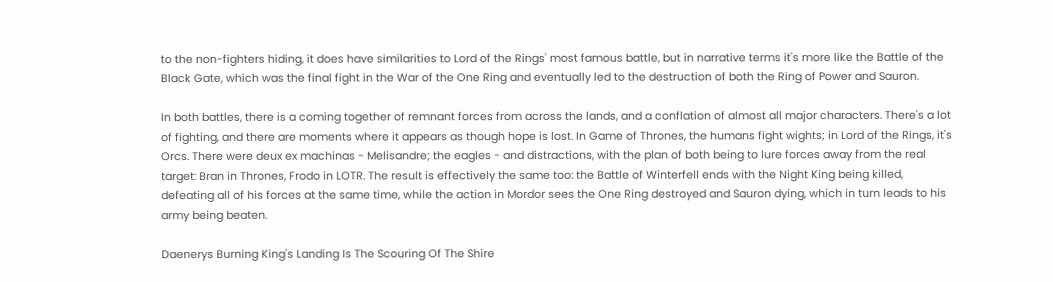to the non-fighters hiding, it does have similarities to Lord of the Rings' most famous battle, but in narrative terms it's more like the Battle of the Black Gate, which was the final fight in the War of the One Ring and eventually led to the destruction of both the Ring of Power and Sauron.

In both battles, there is a coming together of remnant forces from across the lands, and a conflation of almost all major characters. There's a lot of fighting, and there are moments where it appears as though hope is lost. In Game of Thrones, the humans fight wights; in Lord of the Rings, it's Orcs. There were deux ex machinas - Melisandre; the eagles - and distractions, with the plan of both being to lure forces away from the real target: Bran in Thrones, Frodo in LOTR. The result is effectively the same too: the Battle of Winterfell ends with the Night King being killed, defeating all of his forces at the same time, while the action in Mordor sees the One Ring destroyed and Sauron dying, which in turn leads to his army being beaten.

Daenerys Burning King's Landing Is The Scouring Of The Shire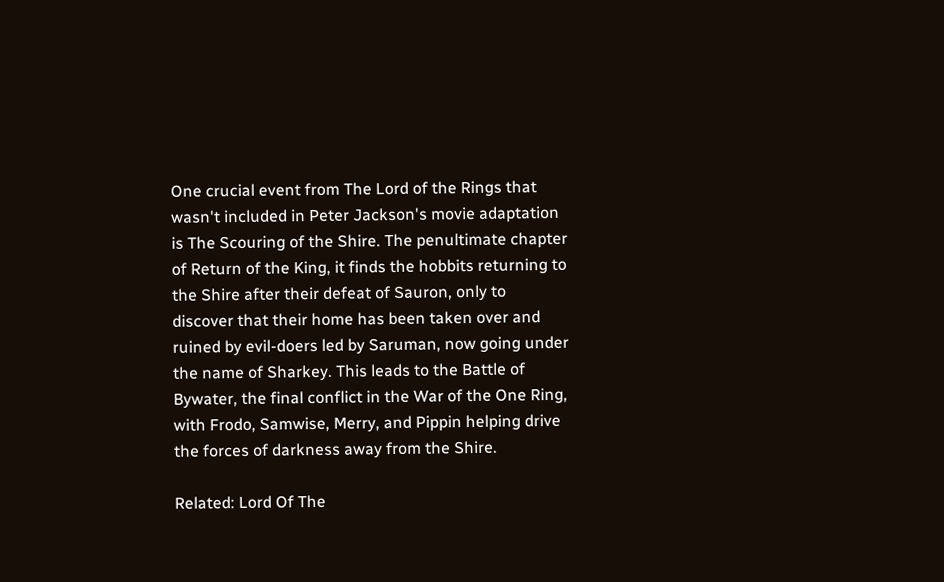One crucial event from The Lord of the Rings that wasn't included in Peter Jackson's movie adaptation is The Scouring of the Shire. The penultimate chapter of Return of the King, it finds the hobbits returning to the Shire after their defeat of Sauron, only to discover that their home has been taken over and ruined by evil-doers led by Saruman, now going under the name of Sharkey. This leads to the Battle of Bywater, the final conflict in the War of the One Ring, with Frodo, Samwise, Merry, and Pippin helping drive the forces of darkness away from the Shire.

Related: Lord Of The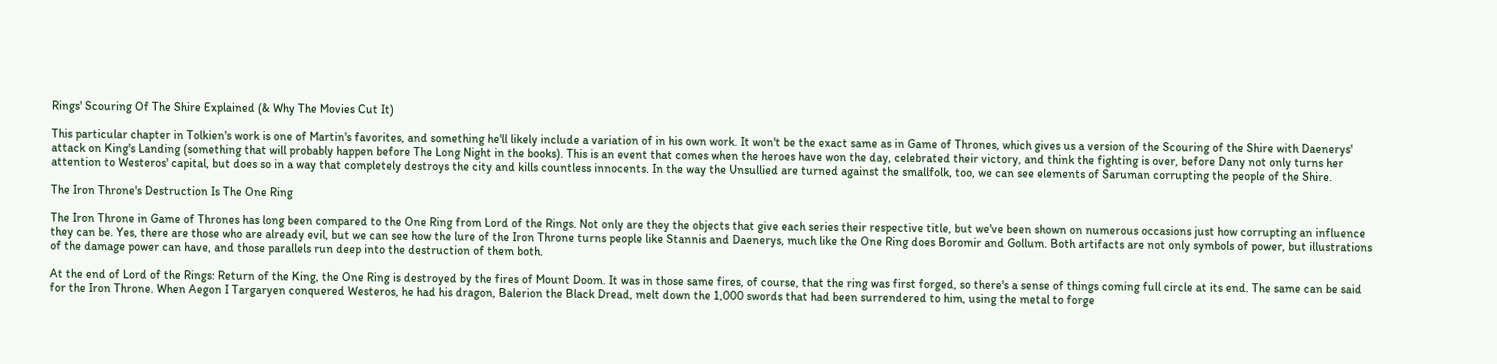Rings' Scouring Of The Shire Explained (& Why The Movies Cut It)

This particular chapter in Tolkien's work is one of Martin's favorites, and something he'll likely include a variation of in his own work. It won't be the exact same as in Game of Thrones, which gives us a version of the Scouring of the Shire with Daenerys' attack on King's Landing (something that will probably happen before The Long Night in the books). This is an event that comes when the heroes have won the day, celebrated their victory, and think the fighting is over, before Dany not only turns her attention to Westeros' capital, but does so in a way that completely destroys the city and kills countless innocents. In the way the Unsullied are turned against the smallfolk, too, we can see elements of Saruman corrupting the people of the Shire.

The Iron Throne's Destruction Is The One Ring

The Iron Throne in Game of Thrones has long been compared to the One Ring from Lord of the Rings. Not only are they the objects that give each series their respective title, but we've been shown on numerous occasions just how corrupting an influence they can be. Yes, there are those who are already evil, but we can see how the lure of the Iron Throne turns people like Stannis and Daenerys, much like the One Ring does Boromir and Gollum. Both artifacts are not only symbols of power, but illustrations of the damage power can have, and those parallels run deep into the destruction of them both.

At the end of Lord of the Rings: Return of the King, the One Ring is destroyed by the fires of Mount Doom. It was in those same fires, of course, that the ring was first forged, so there's a sense of things coming full circle at its end. The same can be said for the Iron Throne. When Aegon I Targaryen conquered Westeros, he had his dragon, Balerion the Black Dread, melt down the 1,000 swords that had been surrendered to him, using the metal to forge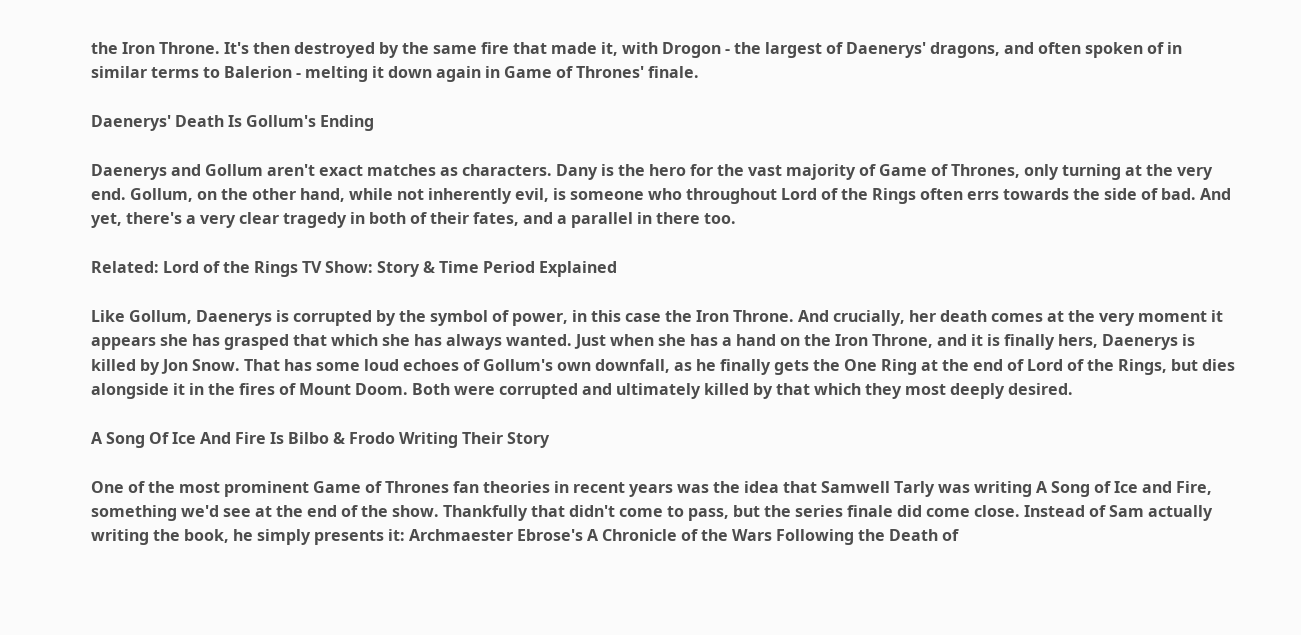the Iron Throne. It's then destroyed by the same fire that made it, with Drogon - the largest of Daenerys' dragons, and often spoken of in similar terms to Balerion - melting it down again in Game of Thrones' finale.

Daenerys' Death Is Gollum's Ending

Daenerys and Gollum aren't exact matches as characters. Dany is the hero for the vast majority of Game of Thrones, only turning at the very end. Gollum, on the other hand, while not inherently evil, is someone who throughout Lord of the Rings often errs towards the side of bad. And yet, there's a very clear tragedy in both of their fates, and a parallel in there too.

Related: Lord of the Rings TV Show: Story & Time Period Explained

Like Gollum, Daenerys is corrupted by the symbol of power, in this case the Iron Throne. And crucially, her death comes at the very moment it appears she has grasped that which she has always wanted. Just when she has a hand on the Iron Throne, and it is finally hers, Daenerys is killed by Jon Snow. That has some loud echoes of Gollum's own downfall, as he finally gets the One Ring at the end of Lord of the Rings, but dies alongside it in the fires of Mount Doom. Both were corrupted and ultimately killed by that which they most deeply desired.

A Song Of Ice And Fire Is Bilbo & Frodo Writing Their Story

One of the most prominent Game of Thrones fan theories in recent years was the idea that Samwell Tarly was writing A Song of Ice and Fire, something we'd see at the end of the show. Thankfully that didn't come to pass, but the series finale did come close. Instead of Sam actually writing the book, he simply presents it: Archmaester Ebrose's A Chronicle of the Wars Following the Death of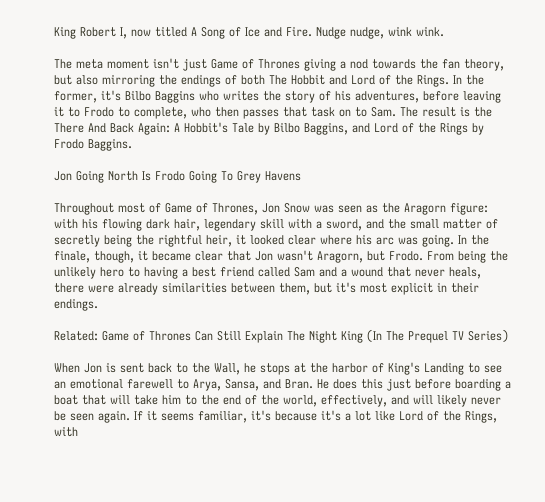King Robert I, now titled A Song of Ice and Fire. Nudge nudge, wink wink.

The meta moment isn't just Game of Thrones giving a nod towards the fan theory, but also mirroring the endings of both The Hobbit and Lord of the Rings. In the former, it's Bilbo Baggins who writes the story of his adventures, before leaving it to Frodo to complete, who then passes that task on to Sam. The result is the There And Back Again: A Hobbit's Tale by Bilbo Baggins, and Lord of the Rings by Frodo Baggins.

Jon Going North Is Frodo Going To Grey Havens

Throughout most of Game of Thrones, Jon Snow was seen as the Aragorn figure: with his flowing dark hair, legendary skill with a sword, and the small matter of secretly being the rightful heir, it looked clear where his arc was going. In the finale, though, it became clear that Jon wasn't Aragorn, but Frodo. From being the unlikely hero to having a best friend called Sam and a wound that never heals, there were already similarities between them, but it's most explicit in their endings.

Related: Game of Thrones Can Still Explain The Night King (In The Prequel TV Series)

When Jon is sent back to the Wall, he stops at the harbor of King's Landing to see an emotional farewell to Arya, Sansa, and Bran. He does this just before boarding a boat that will take him to the end of the world, effectively, and will likely never be seen again. If it seems familiar, it's because it's a lot like Lord of the Rings, with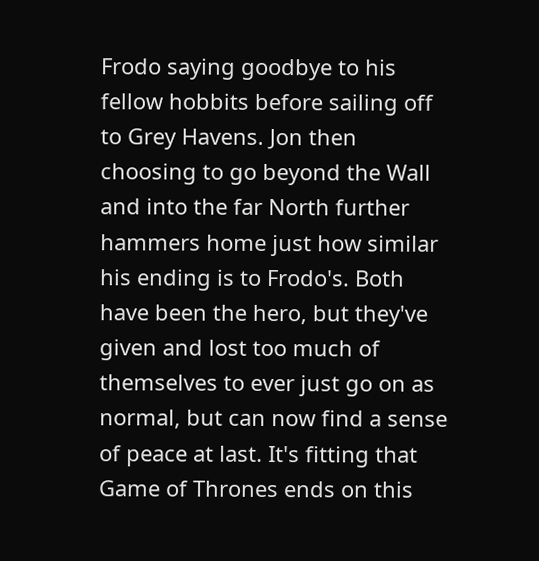Frodo saying goodbye to his fellow hobbits before sailing off to Grey Havens. Jon then choosing to go beyond the Wall and into the far North further hammers home just how similar his ending is to Frodo's. Both have been the hero, but they've given and lost too much of themselves to ever just go on as normal, but can now find a sense of peace at last. It's fitting that Game of Thrones ends on this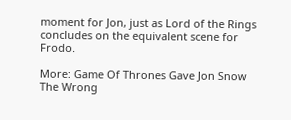moment for Jon, just as Lord of the Rings concludes on the equivalent scene for Frodo.

More: Game Of Thrones Gave Jon Snow The Wrong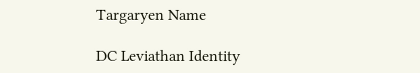Targaryen Name

DC Leviathan Identity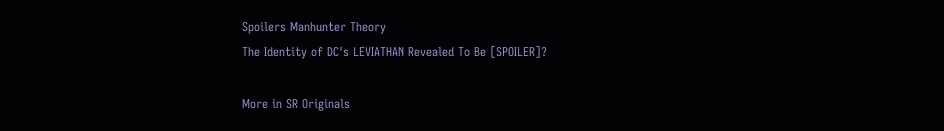Spoilers Manhunter Theory
The Identity of DC's LEVIATHAN Revealed To Be [SPOILER]?

More in SR Originals